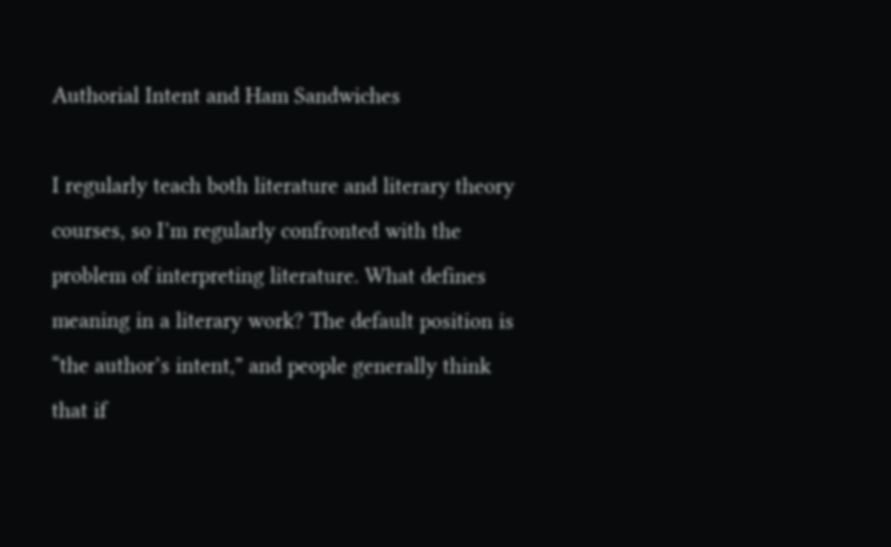Authorial Intent and Ham Sandwiches

I regularly teach both literature and literary theory courses, so I’m regularly confronted with the problem of interpreting literature. What defines meaning in a literary work? The default position is “the author’s intent,” and people generally think that if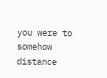you were to somehow distance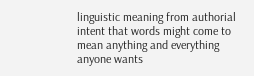linguistic meaning from authorial intent that words might come to mean anything and everything anyone wants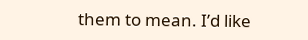them to mean. I’d like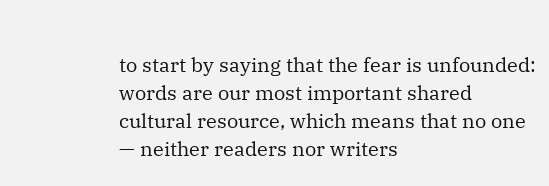to start by saying that the fear is unfounded: words are our most important shared cultural resource, which means that no one — neither readers nor writers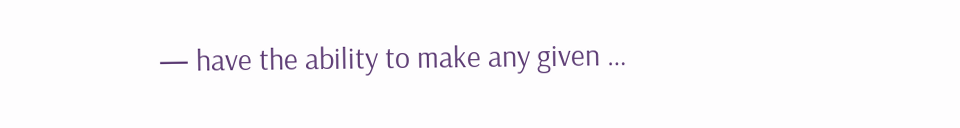— have the ability to make any given …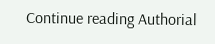Continue reading Authorial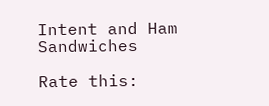Intent and Ham Sandwiches

Rate this: